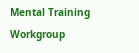Mental Training Workgroup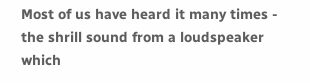Most of us have heard it many times - the shrill sound from a loudspeaker which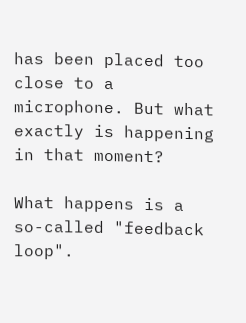has been placed too close to a microphone. But what exactly is happening in that moment?

What happens is a so-called "feedback loop".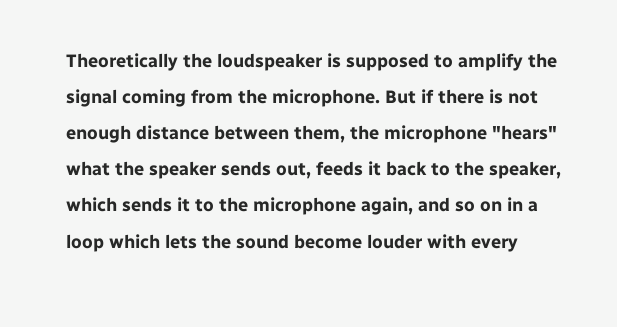Theoretically the loudspeaker is supposed to amplify the signal coming from the microphone. But if there is not enough distance between them, the microphone "hears" what the speaker sends out, feeds it back to the speaker, which sends it to the microphone again, and so on in a loop which lets the sound become louder with every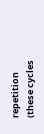repetition (these cycles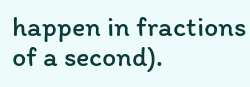happen in fractions of a second).